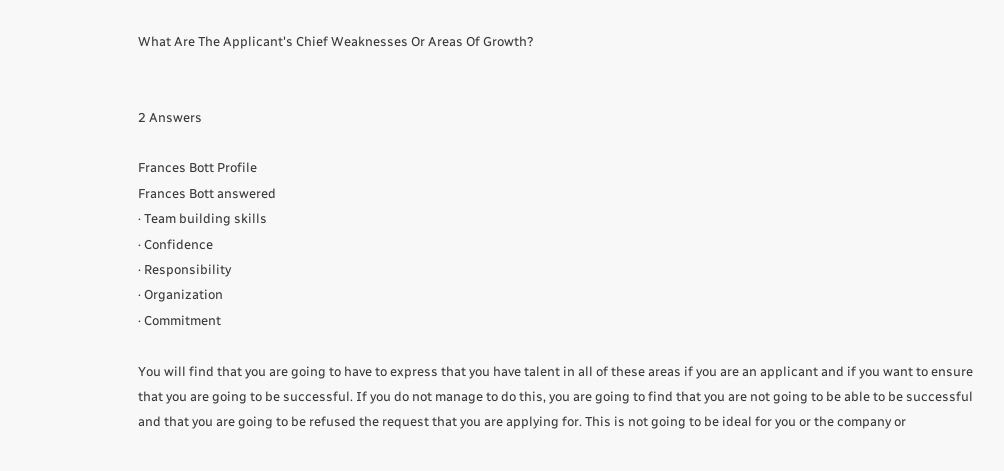What Are The Applicant's Chief Weaknesses Or Areas Of Growth?


2 Answers

Frances Bott Profile
Frances Bott answered
· Team building skills
· Confidence
· Responsibility
· Organization
· Commitment

You will find that you are going to have to express that you have talent in all of these areas if you are an applicant and if you want to ensure that you are going to be successful. If you do not manage to do this, you are going to find that you are not going to be able to be successful and that you are going to be refused the request that you are applying for. This is not going to be ideal for you or the company or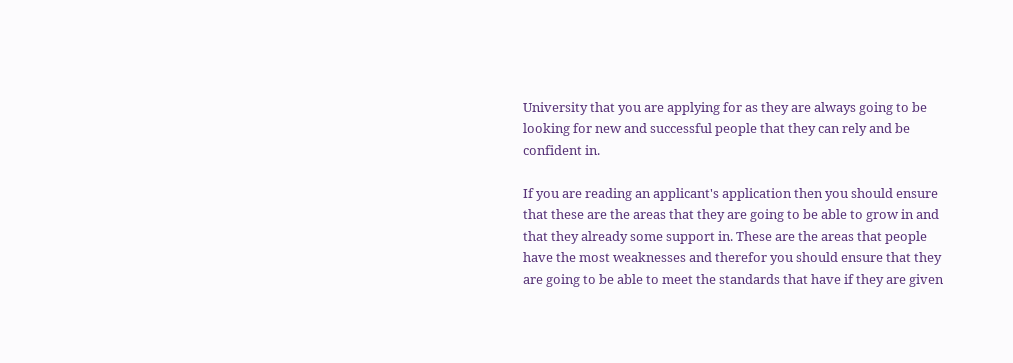University that you are applying for as they are always going to be looking for new and successful people that they can rely and be confident in.

If you are reading an applicant's application then you should ensure that these are the areas that they are going to be able to grow in and that they already some support in. These are the areas that people have the most weaknesses and therefor you should ensure that they are going to be able to meet the standards that have if they are given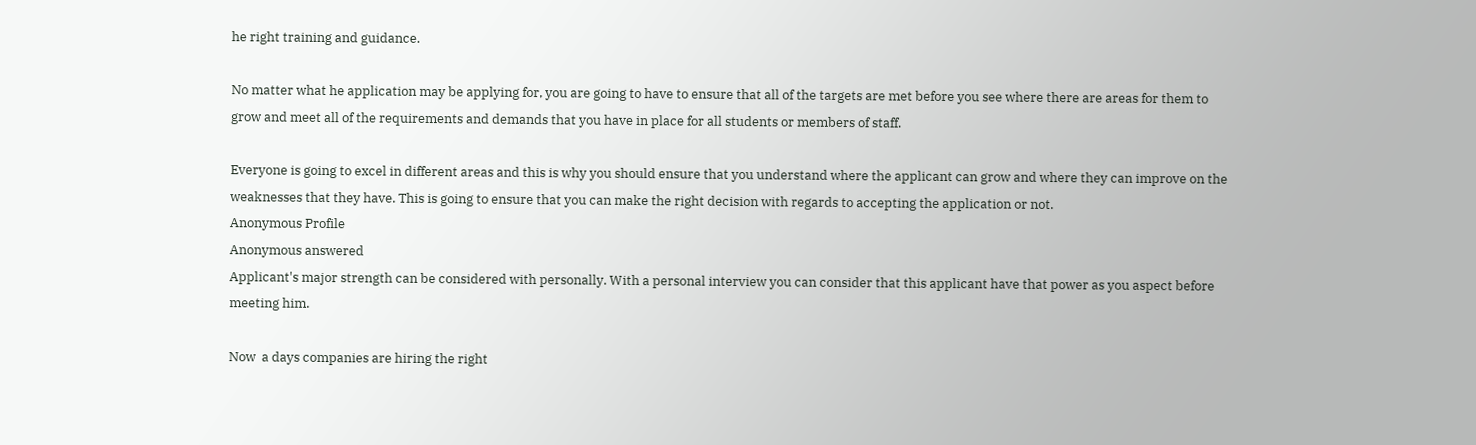he right training and guidance.

No matter what he application may be applying for, you are going to have to ensure that all of the targets are met before you see where there are areas for them to grow and meet all of the requirements and demands that you have in place for all students or members of staff.

Everyone is going to excel in different areas and this is why you should ensure that you understand where the applicant can grow and where they can improve on the weaknesses that they have. This is going to ensure that you can make the right decision with regards to accepting the application or not.
Anonymous Profile
Anonymous answered
Applicant's major strength can be considered with personally. With a personal interview you can consider that this applicant have that power as you aspect before meeting him.

Now  a days companies are hiring the right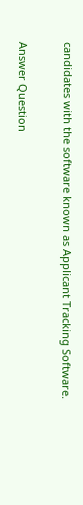candidates with the software known as Applicant Tracking Software.

Answer Question